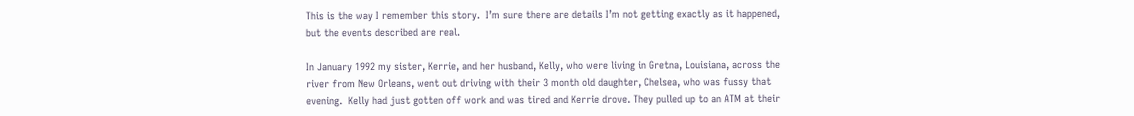This is the way I remember this story.  I’m sure there are details I’m not getting exactly as it happened, but the events described are real.

In January 1992 my sister, Kerrie, and her husband, Kelly, who were living in Gretna, Louisiana, across the river from New Orleans, went out driving with their 3 month old daughter, Chelsea, who was fussy that evening.  Kelly had just gotten off work and was tired and Kerrie drove. They pulled up to an ATM at their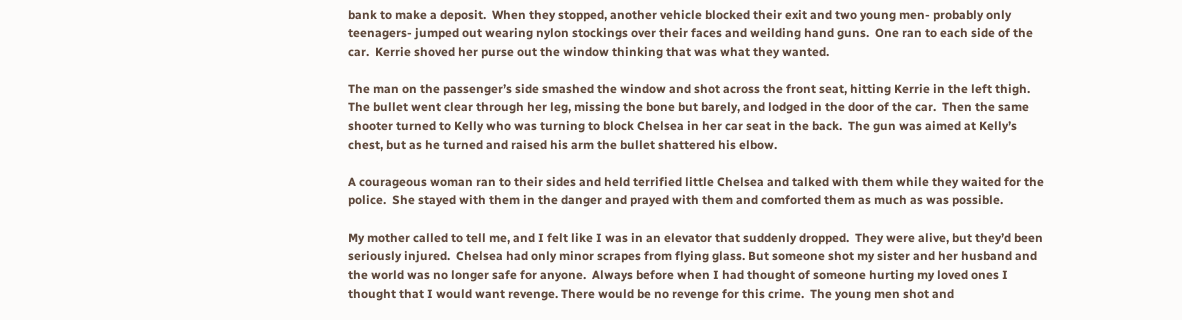bank to make a deposit.  When they stopped, another vehicle blocked their exit and two young men- probably only teenagers- jumped out wearing nylon stockings over their faces and weilding hand guns.  One ran to each side of the car.  Kerrie shoved her purse out the window thinking that was what they wanted.

The man on the passenger’s side smashed the window and shot across the front seat, hitting Kerrie in the left thigh.  The bullet went clear through her leg, missing the bone but barely, and lodged in the door of the car.  Then the same shooter turned to Kelly who was turning to block Chelsea in her car seat in the back.  The gun was aimed at Kelly’s chest, but as he turned and raised his arm the bullet shattered his elbow.

A courageous woman ran to their sides and held terrified little Chelsea and talked with them while they waited for the police.  She stayed with them in the danger and prayed with them and comforted them as much as was possible.

My mother called to tell me, and I felt like I was in an elevator that suddenly dropped.  They were alive, but they’d been seriously injured.  Chelsea had only minor scrapes from flying glass. But someone shot my sister and her husband and the world was no longer safe for anyone.  Always before when I had thought of someone hurting my loved ones I thought that I would want revenge. There would be no revenge for this crime.  The young men shot and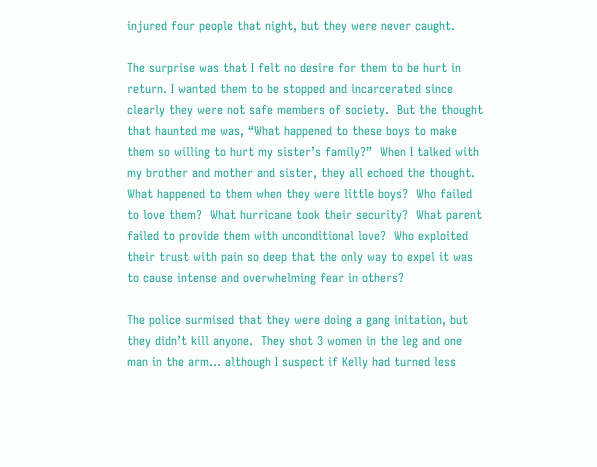injured four people that night, but they were never caught.

The surprise was that I felt no desire for them to be hurt in return. I wanted them to be stopped and incarcerated since clearly they were not safe members of society.  But the thought that haunted me was, “What happened to these boys to make them so willing to hurt my sister’s family?”  When I talked with my brother and mother and sister, they all echoed the thought.  What happened to them when they were little boys?  Who failed to love them?  What hurricane took their security?  What parent failed to provide them with unconditional love?  Who exploited their trust with pain so deep that the only way to expel it was to cause intense and overwhelming fear in others?

The police surmised that they were doing a gang initation, but they didn’t kill anyone.  They shot 3 women in the leg and one man in the arm… although I suspect if Kelly had turned less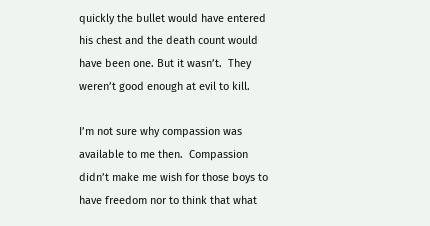quickly the bullet would have entered his chest and the death count would have been one. But it wasn’t.  They weren’t good enough at evil to kill.

I’m not sure why compassion was available to me then.  Compassion didn’t make me wish for those boys to have freedom nor to think that what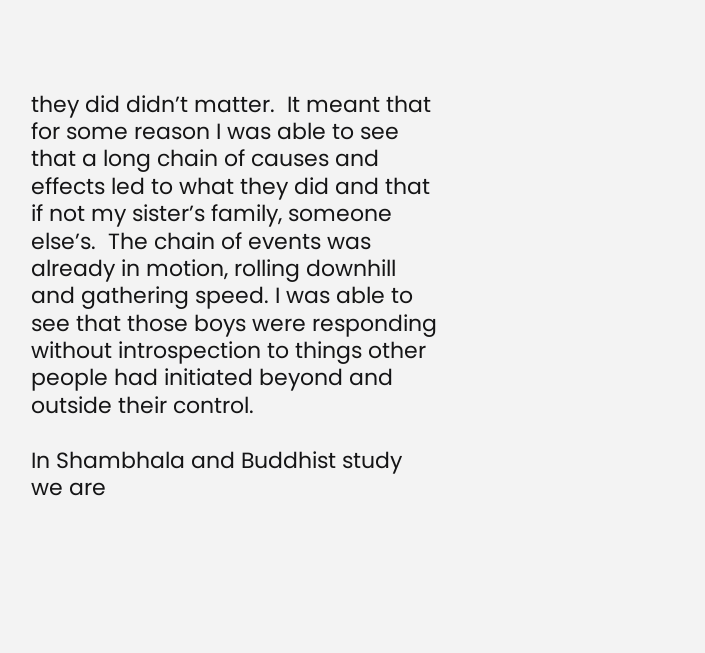they did didn’t matter.  It meant that for some reason I was able to see that a long chain of causes and effects led to what they did and that if not my sister’s family, someone else’s.  The chain of events was already in motion, rolling downhill and gathering speed. I was able to see that those boys were responding without introspection to things other people had initiated beyond and outside their control.

In Shambhala and Buddhist study we are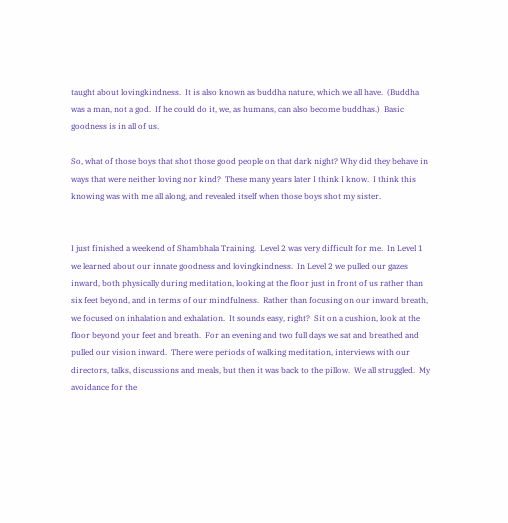taught about lovingkindness.  It is also known as buddha nature, which we all have.  (Buddha was a man, not a god.  If he could do it, we, as humans, can also become buddhas.)  Basic goodness is in all of us.

So, what of those boys that shot those good people on that dark night? Why did they behave in ways that were neither loving nor kind?  These many years later I think I know.  I think this knowing was with me all along, and revealed itself when those boys shot my sister.


I just finished a weekend of Shambhala Training.  Level 2 was very difficult for me.  In Level 1 we learned about our innate goodness and lovingkindness.  In Level 2 we pulled our gazes inward, both physically during meditation, looking at the floor just in front of us rather than six feet beyond, and in terms of our mindfulness.  Rather than focusing on our inward breath, we focused on inhalation and exhalation.  It sounds easy, right?  Sit on a cushion, look at the floor beyond your feet and breath.  For an evening and two full days we sat and breathed and pulled our vision inward.  There were periods of walking meditation, interviews with our directors, talks, discussions and meals, but then it was back to the pillow.  We all struggled.  My avoidance for the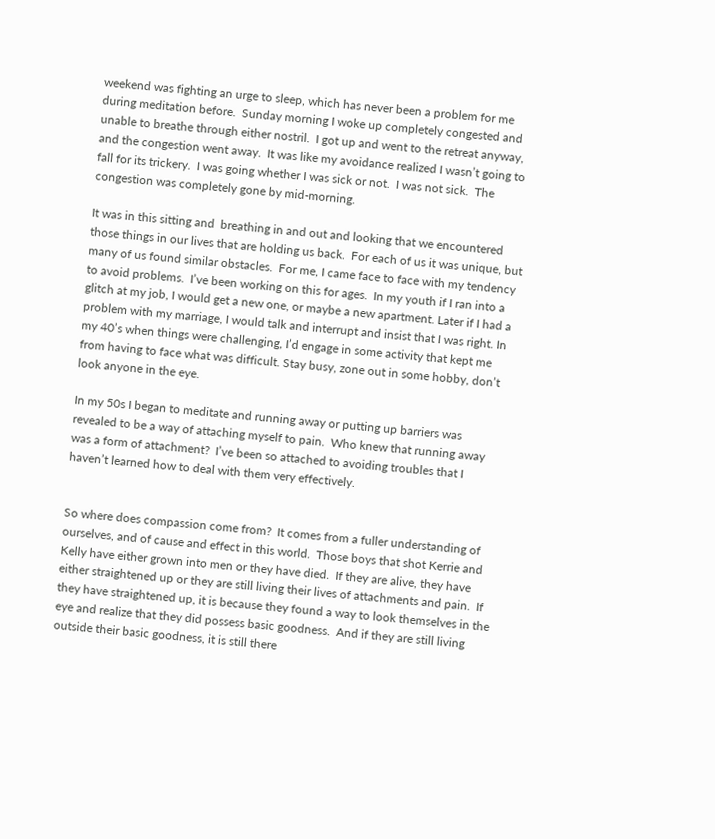weekend was fighting an urge to sleep, which has never been a problem for me during meditation before.  Sunday morning I woke up completely congested and unable to breathe through either nostril.  I got up and went to the retreat anyway, and the congestion went away.  It was like my avoidance realized I wasn’t going to fall for its trickery.  I was going whether I was sick or not.  I was not sick.  The congestion was completely gone by mid-morning.

It was in this sitting and  breathing in and out and looking that we encountered those things in our lives that are holding us back.  For each of us it was unique, but many of us found similar obstacles.  For me, I came face to face with my tendency to avoid problems.  I’ve been working on this for ages.  In my youth if I ran into a glitch at my job, I would get a new one, or maybe a new apartment. Later if I had a problem with my marriage, I would talk and interrupt and insist that I was right. In my 40’s when things were challenging, I’d engage in some activity that kept me from having to face what was difficult. Stay busy, zone out in some hobby, don’t look anyone in the eye.

In my 50s I began to meditate and running away or putting up barriers was revealed to be a way of attaching myself to pain.  Who knew that running away was a form of attachment?  I’ve been so attached to avoiding troubles that I haven’t learned how to deal with them very effectively.


So where does compassion come from?  It comes from a fuller understanding of ourselves, and of cause and effect in this world.  Those boys that shot Kerrie and Kelly have either grown into men or they have died.  If they are alive, they have either straightened up or they are still living their lives of attachments and pain.  If they have straightened up, it is because they found a way to look themselves in the eye and realize that they did possess basic goodness.  And if they are still living outside their basic goodness, it is still there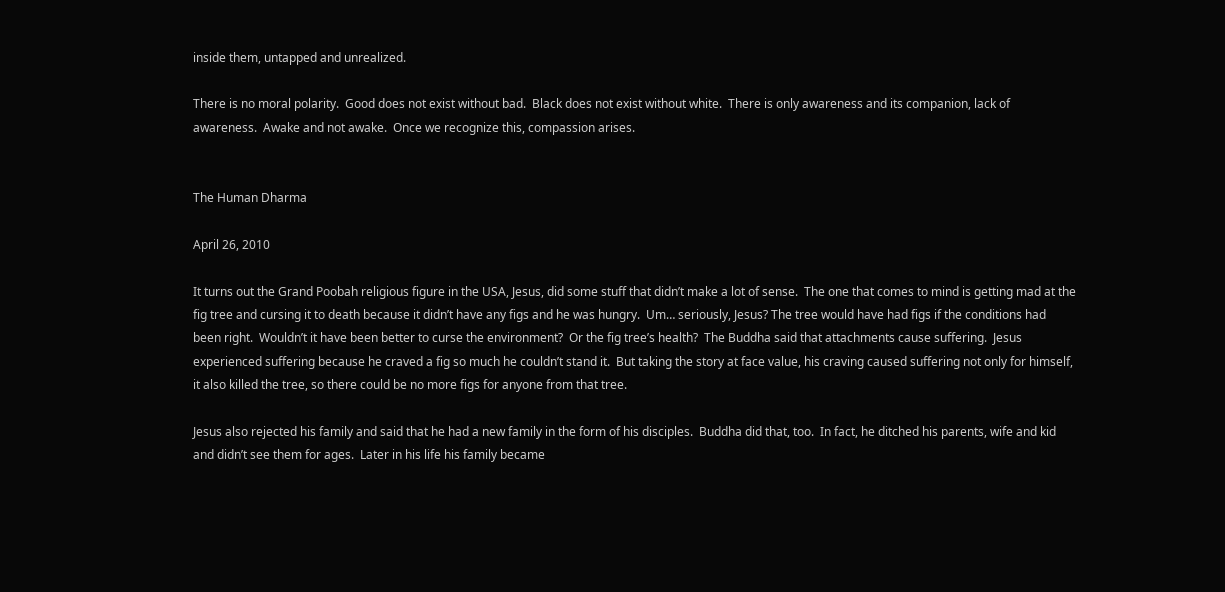inside them, untapped and unrealized.

There is no moral polarity.  Good does not exist without bad.  Black does not exist without white.  There is only awareness and its companion, lack of awareness.  Awake and not awake.  Once we recognize this, compassion arises.


The Human Dharma

April 26, 2010

It turns out the Grand Poobah religious figure in the USA, Jesus, did some stuff that didn’t make a lot of sense.  The one that comes to mind is getting mad at the fig tree and cursing it to death because it didn’t have any figs and he was hungry.  Um… seriously, Jesus? The tree would have had figs if the conditions had been right.  Wouldn’t it have been better to curse the environment?  Or the fig tree’s health?  The Buddha said that attachments cause suffering.  Jesus experienced suffering because he craved a fig so much he couldn’t stand it.  But taking the story at face value, his craving caused suffering not only for himself, it also killed the tree, so there could be no more figs for anyone from that tree.

Jesus also rejected his family and said that he had a new family in the form of his disciples.  Buddha did that, too.  In fact, he ditched his parents, wife and kid and didn’t see them for ages.  Later in his life his family became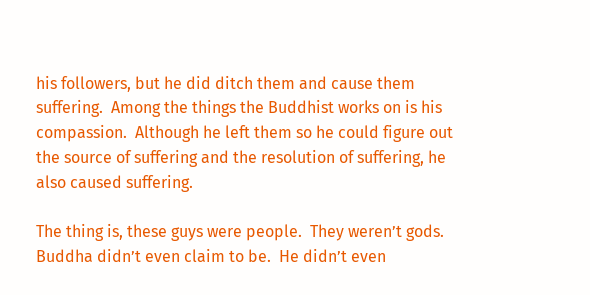his followers, but he did ditch them and cause them suffering.  Among the things the Buddhist works on is his compassion.  Although he left them so he could figure out the source of suffering and the resolution of suffering, he also caused suffering.

The thing is, these guys were people.  They weren’t gods.  Buddha didn’t even claim to be.  He didn’t even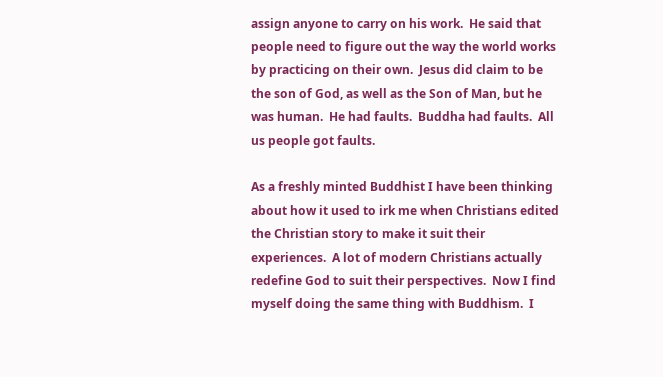assign anyone to carry on his work.  He said that people need to figure out the way the world works by practicing on their own.  Jesus did claim to be the son of God, as well as the Son of Man, but he was human.  He had faults.  Buddha had faults.  All us people got faults.

As a freshly minted Buddhist I have been thinking about how it used to irk me when Christians edited the Christian story to make it suit their experiences.  A lot of modern Christians actually redefine God to suit their perspectives.  Now I find myself doing the same thing with Buddhism.  I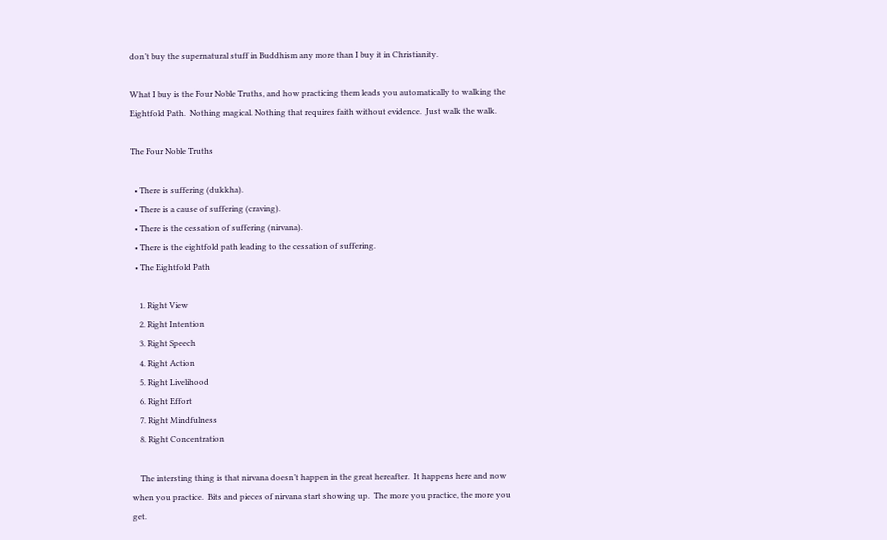don’t buy the supernatural stuff in Buddhism any more than I buy it in Christianity.

What I buy is the Four Noble Truths, and how practicing them leads you automatically to walking the Eightfold Path.  Nothing magical. Nothing that requires faith without evidence.  Just walk the walk.

The Four Noble Truths

  • There is suffering (dukkha).
  • There is a cause of suffering (craving).
  • There is the cessation of suffering (nirvana).
  • There is the eightfold path leading to the cessation of suffering.
  • The Eightfold Path

    1. Right View
    2. Right Intention
    3. Right Speech
    4. Right Action
    5. Right Livelihood
    6. Right Effort
    7. Right Mindfulness
    8. Right Concentration

    The intersting thing is that nirvana doesn’t happen in the great hereafter.  It happens here and now when you practice.  Bits and pieces of nirvana start showing up.  The more you practice, the more you get.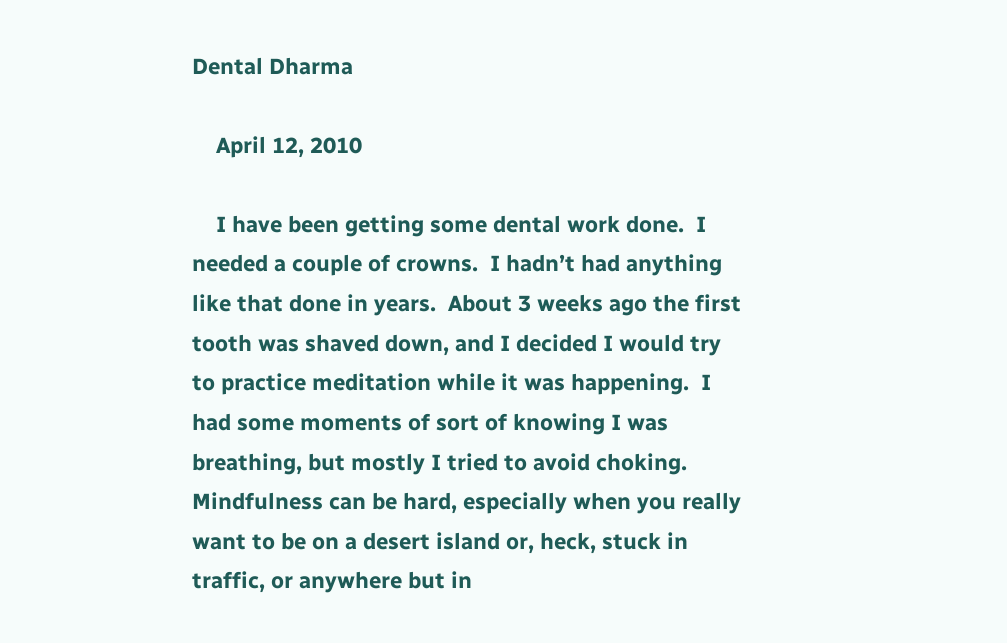Dental Dharma

    April 12, 2010

    I have been getting some dental work done.  I needed a couple of crowns.  I hadn’t had anything like that done in years.  About 3 weeks ago the first tooth was shaved down, and I decided I would try to practice meditation while it was happening.  I had some moments of sort of knowing I was breathing, but mostly I tried to avoid choking.  Mindfulness can be hard, especially when you really want to be on a desert island or, heck, stuck in traffic, or anywhere but in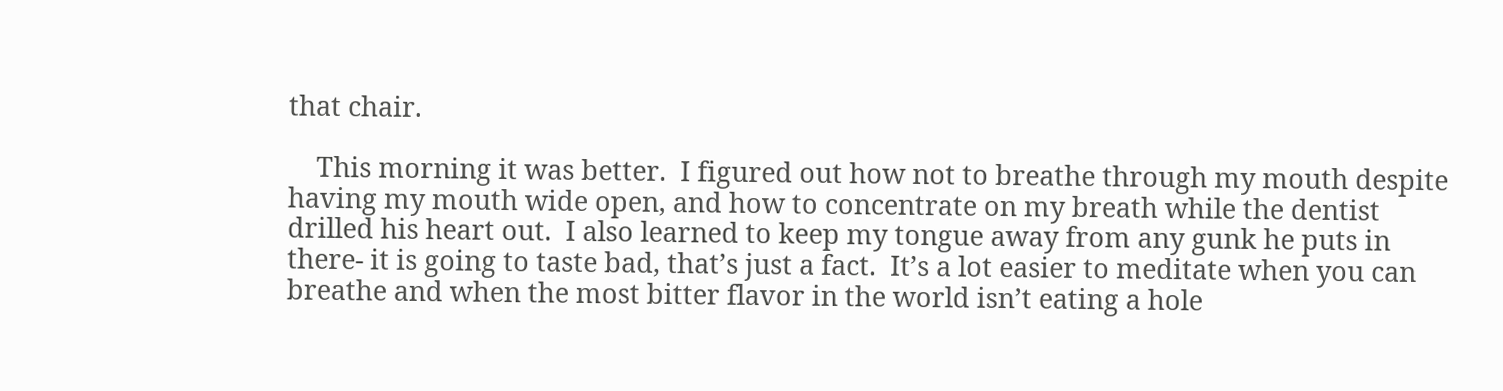that chair.

    This morning it was better.  I figured out how not to breathe through my mouth despite having my mouth wide open, and how to concentrate on my breath while the dentist drilled his heart out.  I also learned to keep my tongue away from any gunk he puts in there- it is going to taste bad, that’s just a fact.  It’s a lot easier to meditate when you can breathe and when the most bitter flavor in the world isn’t eating a hole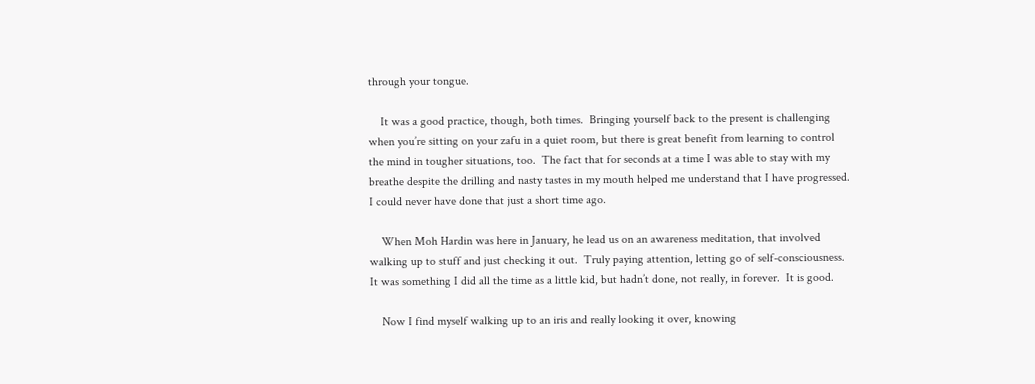through your tongue.

    It was a good practice, though, both times.  Bringing yourself back to the present is challenging when you’re sitting on your zafu in a quiet room, but there is great benefit from learning to control the mind in tougher situations, too.  The fact that for seconds at a time I was able to stay with my breathe despite the drilling and nasty tastes in my mouth helped me understand that I have progressed.  I could never have done that just a short time ago.

    When Moh Hardin was here in January, he lead us on an awareness meditation, that involved walking up to stuff and just checking it out.  Truly paying attention, letting go of self-consciousness.  It was something I did all the time as a little kid, but hadn’t done, not really, in forever.  It is good.

    Now I find myself walking up to an iris and really looking it over, knowing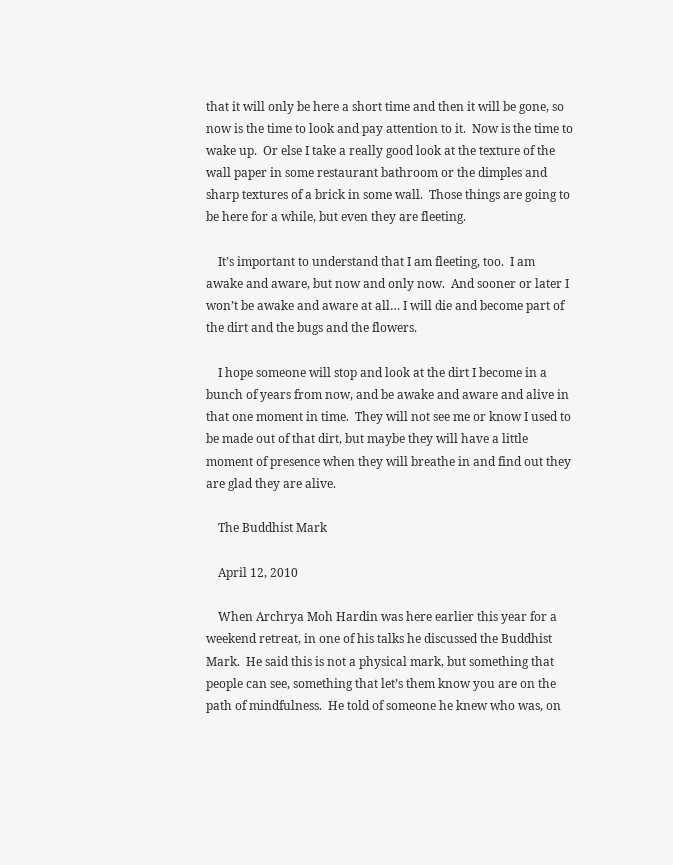that it will only be here a short time and then it will be gone, so now is the time to look and pay attention to it.  Now is the time to wake up.  Or else I take a really good look at the texture of the wall paper in some restaurant bathroom or the dimples and sharp textures of a brick in some wall.  Those things are going to be here for a while, but even they are fleeting.

    It’s important to understand that I am fleeting, too.  I am awake and aware, but now and only now.  And sooner or later I won’t be awake and aware at all… I will die and become part of the dirt and the bugs and the flowers.

    I hope someone will stop and look at the dirt I become in a bunch of years from now, and be awake and aware and alive in that one moment in time.  They will not see me or know I used to be made out of that dirt, but maybe they will have a little moment of presence when they will breathe in and find out they are glad they are alive.

    The Buddhist Mark

    April 12, 2010

    When Archrya Moh Hardin was here earlier this year for a weekend retreat, in one of his talks he discussed the Buddhist Mark.  He said this is not a physical mark, but something that people can see, something that let’s them know you are on the path of mindfulness.  He told of someone he knew who was, on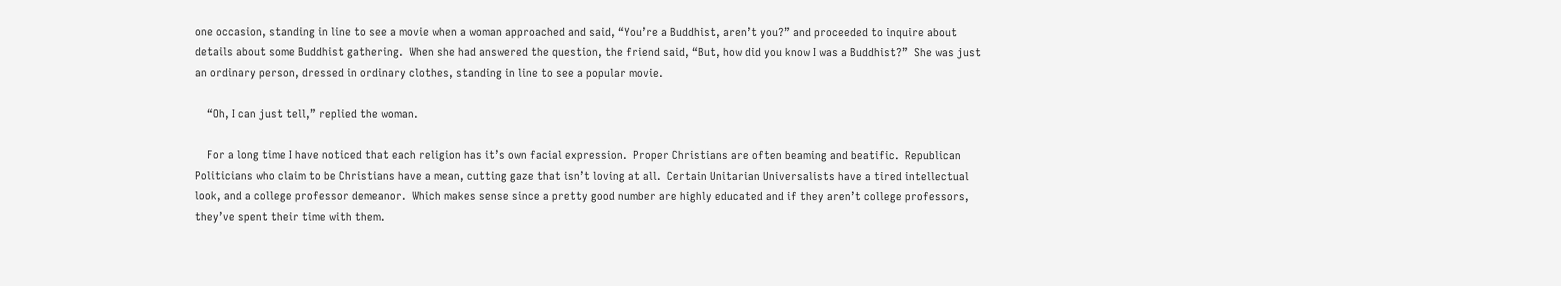one occasion, standing in line to see a movie when a woman approached and said, “You’re a Buddhist, aren’t you?” and proceeded to inquire about details about some Buddhist gathering.  When she had answered the question, the friend said, “But, how did you know I was a Buddhist?”  She was just an ordinary person, dressed in ordinary clothes, standing in line to see a popular movie.

    “Oh, I can just tell,” replied the woman.

    For a long time I have noticed that each religion has it’s own facial expression.  Proper Christians are often beaming and beatific.  Republican Politicians who claim to be Christians have a mean, cutting gaze that isn’t loving at all.  Certain Unitarian Universalists have a tired intellectual look, and a college professor demeanor.  Which makes sense since a pretty good number are highly educated and if they aren’t college professors, they’ve spent their time with them.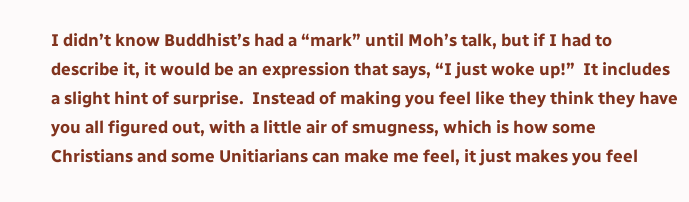I didn’t know Buddhist’s had a “mark” until Moh’s talk, but if I had to describe it, it would be an expression that says, “I just woke up!”  It includes a slight hint of surprise.  Instead of making you feel like they think they have you all figured out, with a little air of smugness, which is how some Christians and some Unitiarians can make me feel, it just makes you feel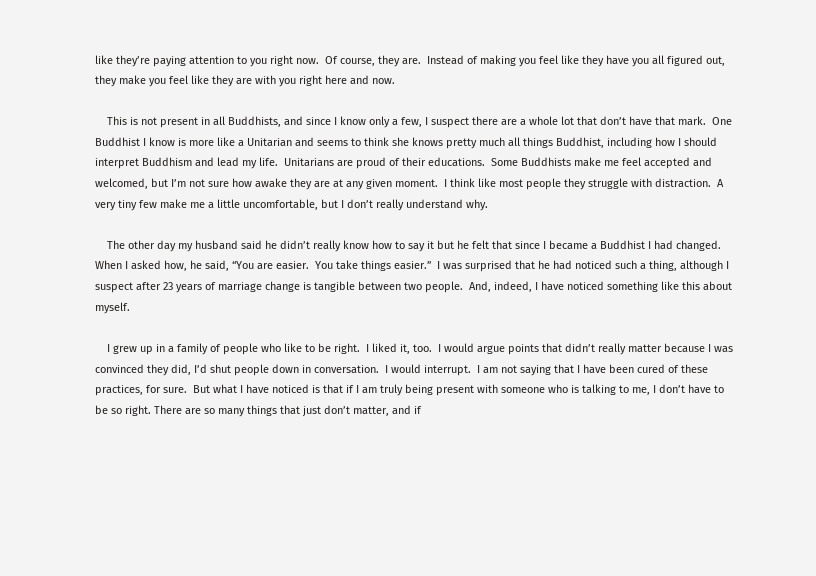like they’re paying attention to you right now.  Of course, they are.  Instead of making you feel like they have you all figured out, they make you feel like they are with you right here and now.

    This is not present in all Buddhists, and since I know only a few, I suspect there are a whole lot that don’t have that mark.  One Buddhist I know is more like a Unitarian and seems to think she knows pretty much all things Buddhist, including how I should interpret Buddhism and lead my life.  Unitarians are proud of their educations.  Some Buddhists make me feel accepted and welcomed, but I’m not sure how awake they are at any given moment.  I think like most people they struggle with distraction.  A very tiny few make me a little uncomfortable, but I don’t really understand why.

    The other day my husband said he didn’t really know how to say it but he felt that since I became a Buddhist I had changed.  When I asked how, he said, “You are easier.  You take things easier.”  I was surprised that he had noticed such a thing, although I suspect after 23 years of marriage change is tangible between two people.  And, indeed, I have noticed something like this about myself.

    I grew up in a family of people who like to be right.  I liked it, too.  I would argue points that didn’t really matter because I was convinced they did, I’d shut people down in conversation.  I would interrupt.  I am not saying that I have been cured of these practices, for sure.  But what I have noticed is that if I am truly being present with someone who is talking to me, I don’t have to be so right. There are so many things that just don’t matter, and if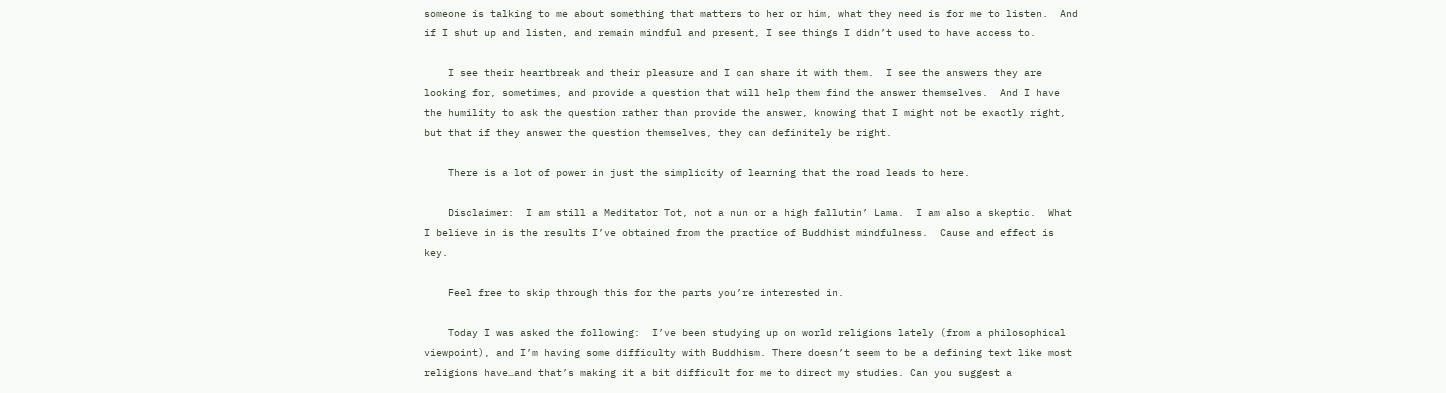someone is talking to me about something that matters to her or him, what they need is for me to listen.  And if I shut up and listen, and remain mindful and present, I see things I didn’t used to have access to.

    I see their heartbreak and their pleasure and I can share it with them.  I see the answers they are looking for, sometimes, and provide a question that will help them find the answer themselves.  And I have the humility to ask the question rather than provide the answer, knowing that I might not be exactly right, but that if they answer the question themselves, they can definitely be right.

    There is a lot of power in just the simplicity of learning that the road leads to here.

    Disclaimer:  I am still a Meditator Tot, not a nun or a high fallutin’ Lama.  I am also a skeptic.  What I believe in is the results I’ve obtained from the practice of Buddhist mindfulness.  Cause and effect is key.

    Feel free to skip through this for the parts you’re interested in.

    Today I was asked the following:  I’ve been studying up on world religions lately (from a philosophical viewpoint), and I’m having some difficulty with Buddhism. There doesn’t seem to be a defining text like most religions have…and that’s making it a bit difficult for me to direct my studies. Can you suggest a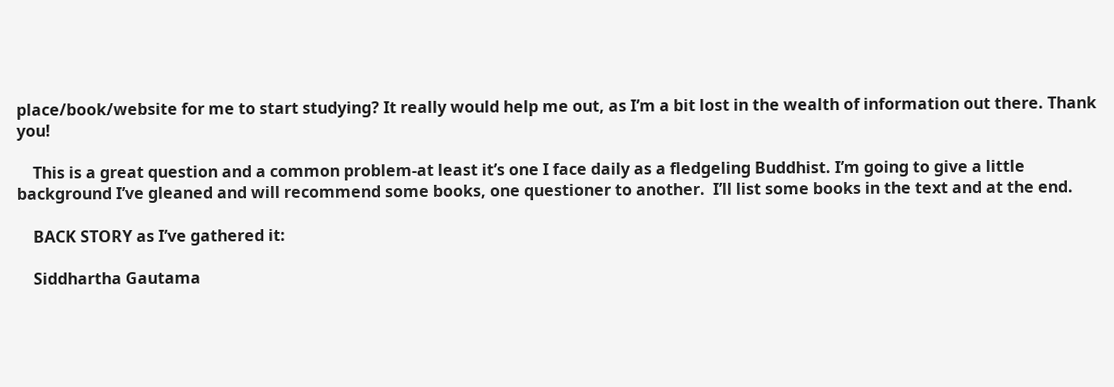place/book/website for me to start studying? It really would help me out, as I’m a bit lost in the wealth of information out there. Thank you!

    This is a great question and a common problem-at least it’s one I face daily as a fledgeling Buddhist. I’m going to give a little background I’ve gleaned and will recommend some books, one questioner to another.  I’ll list some books in the text and at the end.

    BACK STORY as I’ve gathered it:

    Siddhartha Gautama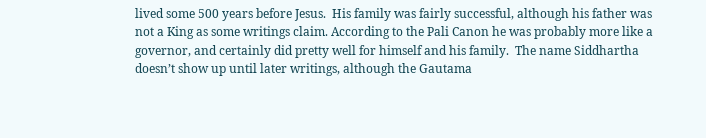lived some 500 years before Jesus.  His family was fairly successful, although his father was not a King as some writings claim. According to the Pali Canon he was probably more like a governor, and certainly did pretty well for himself and his family.  The name Siddhartha doesn’t show up until later writings, although the Gautama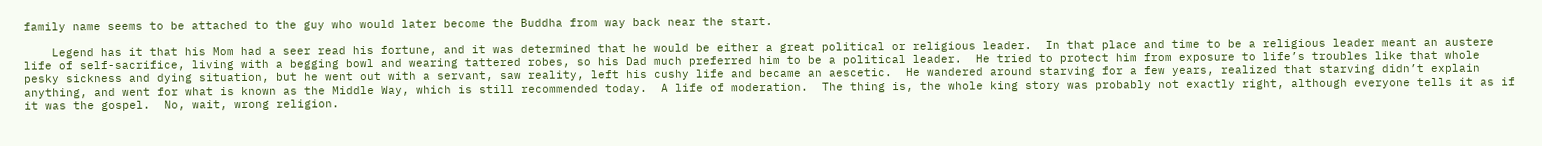family name seems to be attached to the guy who would later become the Buddha from way back near the start.

    Legend has it that his Mom had a seer read his fortune, and it was determined that he would be either a great political or religious leader.  In that place and time to be a religious leader meant an austere life of self-sacrifice, living with a begging bowl and wearing tattered robes, so his Dad much preferred him to be a political leader.  He tried to protect him from exposure to life’s troubles like that whole pesky sickness and dying situation, but he went out with a servant, saw reality, left his cushy life and became an aescetic.  He wandered around starving for a few years, realized that starving didn’t explain anything, and went for what is known as the Middle Way, which is still recommended today.  A life of moderation.  The thing is, the whole king story was probably not exactly right, although everyone tells it as if it was the gospel.  No, wait, wrong religion.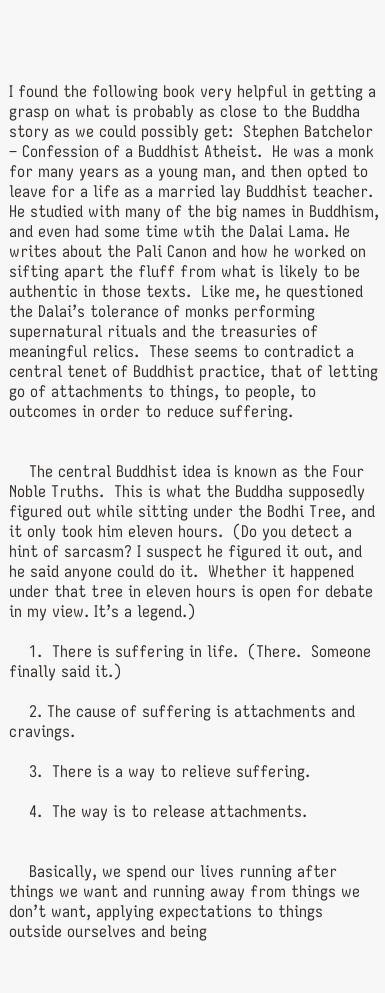I found the following book very helpful in getting a grasp on what is probably as close to the Buddha story as we could possibly get:  Stephen Batchelor – Confession of a Buddhist Atheist.  He was a monk for many years as a young man, and then opted to leave for a life as a married lay Buddhist teacher.  He studied with many of the big names in Buddhism, and even had some time wtih the Dalai Lama. He writes about the Pali Canon and how he worked on sifting apart the fluff from what is likely to be authentic in those texts.  Like me, he questioned the Dalai’s tolerance of monks performing supernatural rituals and the treasuries of meaningful relics.  These seems to contradict a central tenet of Buddhist practice, that of letting go of attachments to things, to people, to outcomes in order to reduce suffering.


    The central Buddhist idea is known as the Four Noble Truths.  This is what the Buddha supposedly figured out while sitting under the Bodhi Tree, and it only took him eleven hours.  (Do you detect a hint of sarcasm? I suspect he figured it out, and he said anyone could do it.  Whether it happened under that tree in eleven hours is open for debate in my view. It’s a legend.)

    1.  There is suffering in life.  (There.  Someone finally said it.)

    2. The cause of suffering is attachments and cravings.

    3.  There is a way to relieve suffering.

    4.  The way is to release attachments.


    Basically, we spend our lives running after things we want and running away from things we don’t want, applying expectations to things outside ourselves and being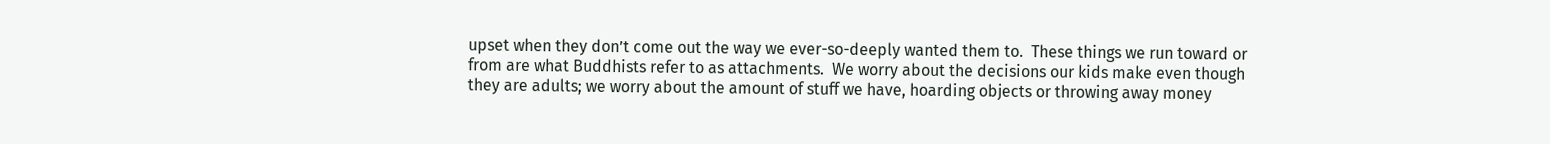upset when they don’t come out the way we ever-so-deeply wanted them to.  These things we run toward or from are what Buddhists refer to as attachments.  We worry about the decisions our kids make even though they are adults; we worry about the amount of stuff we have, hoarding objects or throwing away money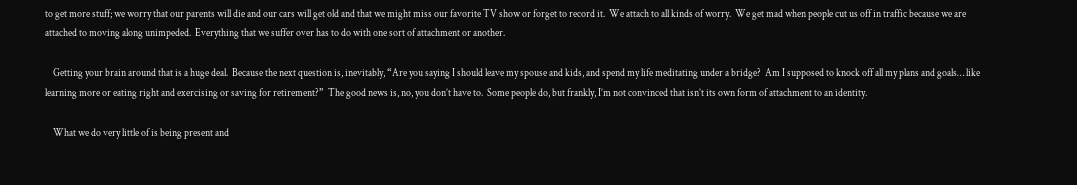to get more stuff; we worry that our parents will die and our cars will get old and that we might miss our favorite TV show or forget to record it.  We attach to all kinds of worry.  We get mad when people cut us off in traffic because we are attached to moving along unimpeded.  Everything that we suffer over has to do with one sort of attachment or another.

    Getting your brain around that is a huge deal.  Because the next question is, inevitably, “Are you saying I should leave my spouse and kids, and spend my life meditating under a bridge?  Am I supposed to knock off all my plans and goals… like learning more or eating right and exercising or saving for retirement?”  The good news is, no, you don’t have to.  Some people do, but frankly, I’m not convinced that isn’t its own form of attachment to an identity.

    What we do very little of is being present and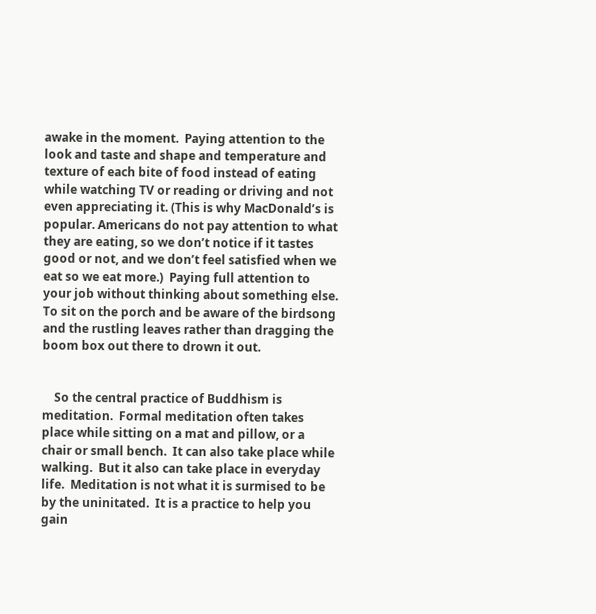awake in the moment.  Paying attention to the look and taste and shape and temperature and texture of each bite of food instead of eating while watching TV or reading or driving and not even appreciating it. (This is why MacDonald’s is popular. Americans do not pay attention to what they are eating, so we don’t notice if it tastes good or not, and we don’t feel satisfied when we eat so we eat more.)  Paying full attention to your job without thinking about something else.  To sit on the porch and be aware of the birdsong and the rustling leaves rather than dragging the boom box out there to drown it out.


    So the central practice of Buddhism is meditation.  Formal meditation often takes place while sitting on a mat and pillow, or a chair or small bench.  It can also take place while walking.  But it also can take place in everyday life.  Meditation is not what it is surmised to be by the uninitated.  It is a practice to help you gain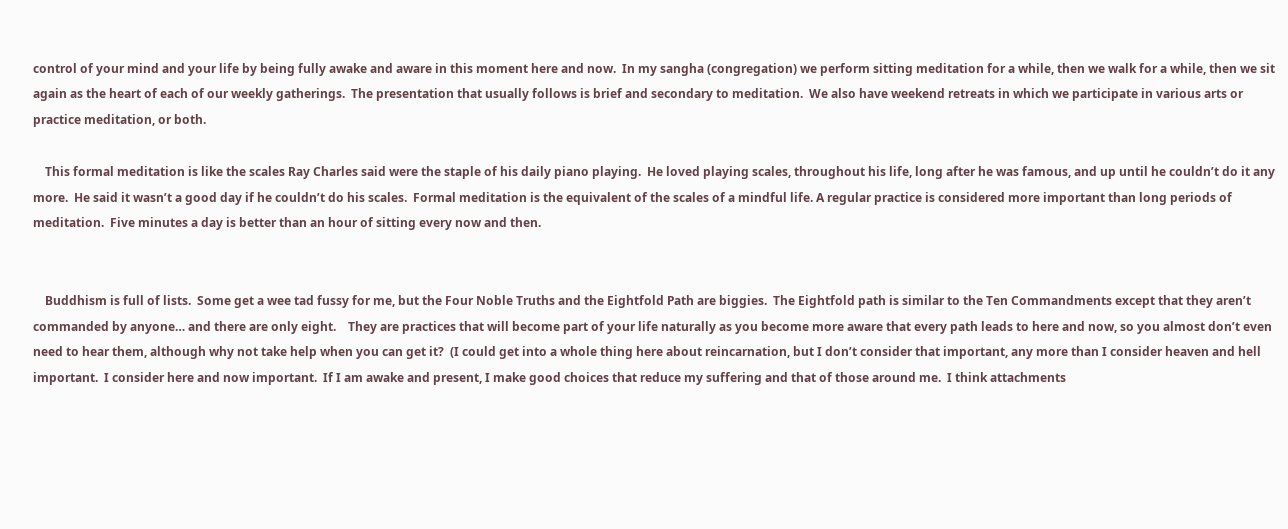control of your mind and your life by being fully awake and aware in this moment here and now.  In my sangha (congregation) we perform sitting meditation for a while, then we walk for a while, then we sit again as the heart of each of our weekly gatherings.  The presentation that usually follows is brief and secondary to meditation.  We also have weekend retreats in which we participate in various arts or practice meditation, or both.

    This formal meditation is like the scales Ray Charles said were the staple of his daily piano playing.  He loved playing scales, throughout his life, long after he was famous, and up until he couldn’t do it any more.  He said it wasn’t a good day if he couldn’t do his scales.  Formal meditation is the equivalent of the scales of a mindful life. A regular practice is considered more important than long periods of meditation.  Five minutes a day is better than an hour of sitting every now and then.


    Buddhism is full of lists.  Some get a wee tad fussy for me, but the Four Noble Truths and the Eightfold Path are biggies.  The Eightfold path is similar to the Ten Commandments except that they aren’t commanded by anyone… and there are only eight.    They are practices that will become part of your life naturally as you become more aware that every path leads to here and now, so you almost don’t even need to hear them, although why not take help when you can get it?  (I could get into a whole thing here about reincarnation, but I don’t consider that important, any more than I consider heaven and hell important.  I consider here and now important.  If I am awake and present, I make good choices that reduce my suffering and that of those around me.  I think attachments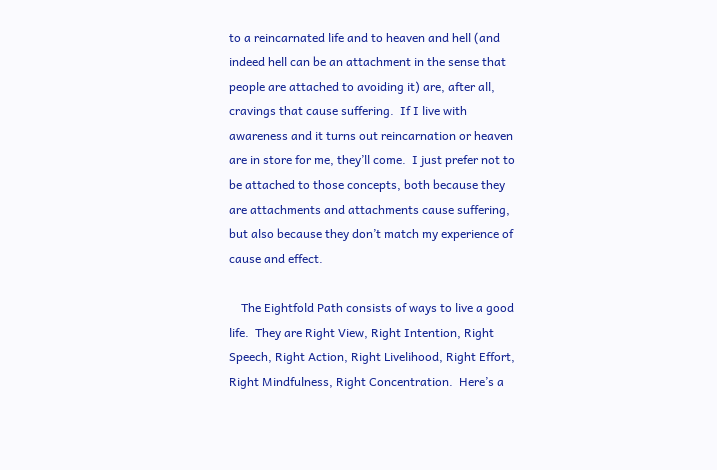to a reincarnated life and to heaven and hell (and indeed hell can be an attachment in the sense that people are attached to avoiding it) are, after all, cravings that cause suffering.  If I live with awareness and it turns out reincarnation or heaven are in store for me, they’ll come.  I just prefer not to be attached to those concepts, both because they are attachments and attachments cause suffering, but also because they don’t match my experience of cause and effect.

    The Eightfold Path consists of ways to live a good life.  They are Right View, Right Intention, Right Speech, Right Action, Right Livelihood, Right Effort, Right Mindfulness, Right Concentration.  Here’s a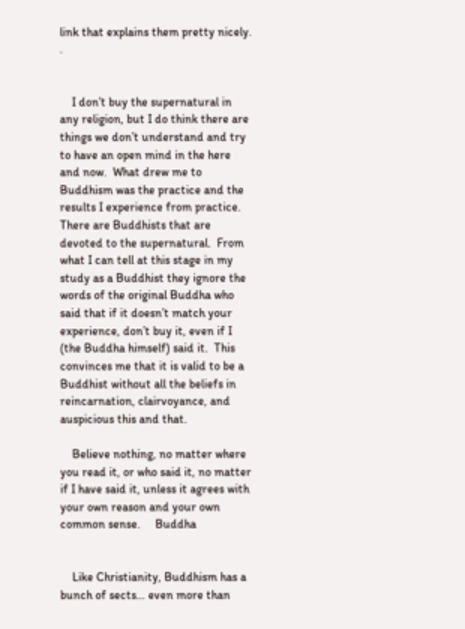link that explains them pretty nicely.  .


    I don’t buy the supernatural in any religion, but I do think there are things we don’t understand and try to have an open mind in the here and now.  What drew me to Buddhism was the practice and the results I experience from practice.  There are Buddhists that are devoted to the supernatural.  From what I can tell at this stage in my study as a Buddhist they ignore the words of the original Buddha who said that if it doesn’t match your experience, don’t buy it, even if I (the Buddha himself) said it.  This convinces me that it is valid to be a Buddhist without all the beliefs in reincarnation, clairvoyance, and auspicious this and that.

    Believe nothing, no matter where you read it, or who said it, no matter if I have said it, unless it agrees with your own reason and your own common sense.     Buddha


    Like Christianity, Buddhism has a bunch of sects… even more than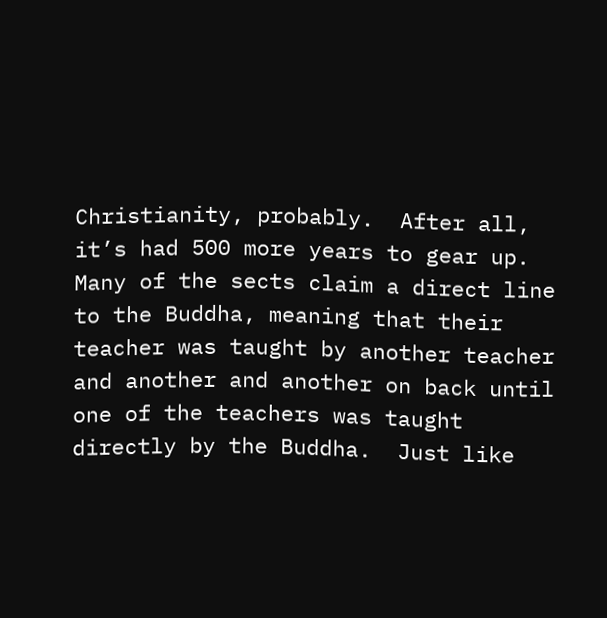Christianity, probably.  After all, it’s had 500 more years to gear up.  Many of the sects claim a direct line to the Buddha, meaning that their teacher was taught by another teacher and another and another on back until one of the teachers was taught directly by the Buddha.  Just like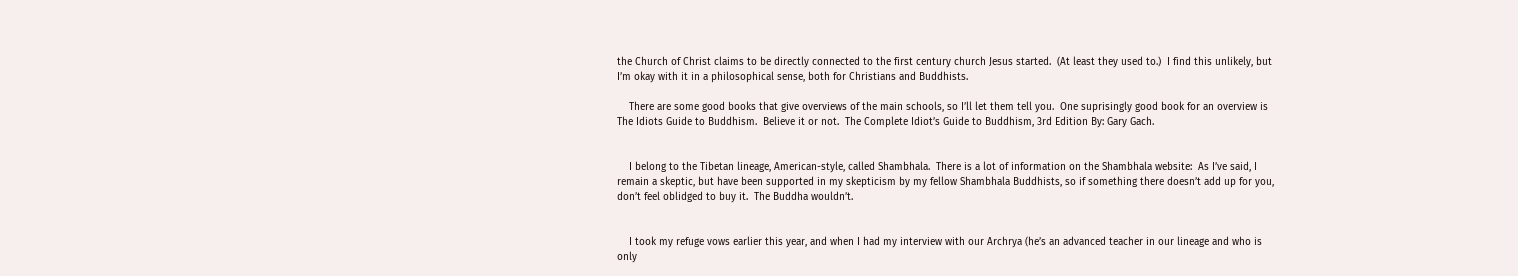the Church of Christ claims to be directly connected to the first century church Jesus started.  (At least they used to.)  I find this unlikely, but I’m okay with it in a philosophical sense, both for Christians and Buddhists.

    There are some good books that give overviews of the main schools, so I’ll let them tell you.  One suprisingly good book for an overview is The Idiots Guide to Buddhism.  Believe it or not.  The Complete Idiot’s Guide to Buddhism, 3rd Edition By: Gary Gach.


    I belong to the Tibetan lineage, American-style, called Shambhala.  There is a lot of information on the Shambhala website:  As I’ve said, I remain a skeptic, but have been supported in my skepticism by my fellow Shambhala Buddhists, so if something there doesn’t add up for you, don’t feel oblidged to buy it.  The Buddha wouldn’t.


    I took my refuge vows earlier this year, and when I had my interview with our Archrya (he’s an advanced teacher in our lineage and who is only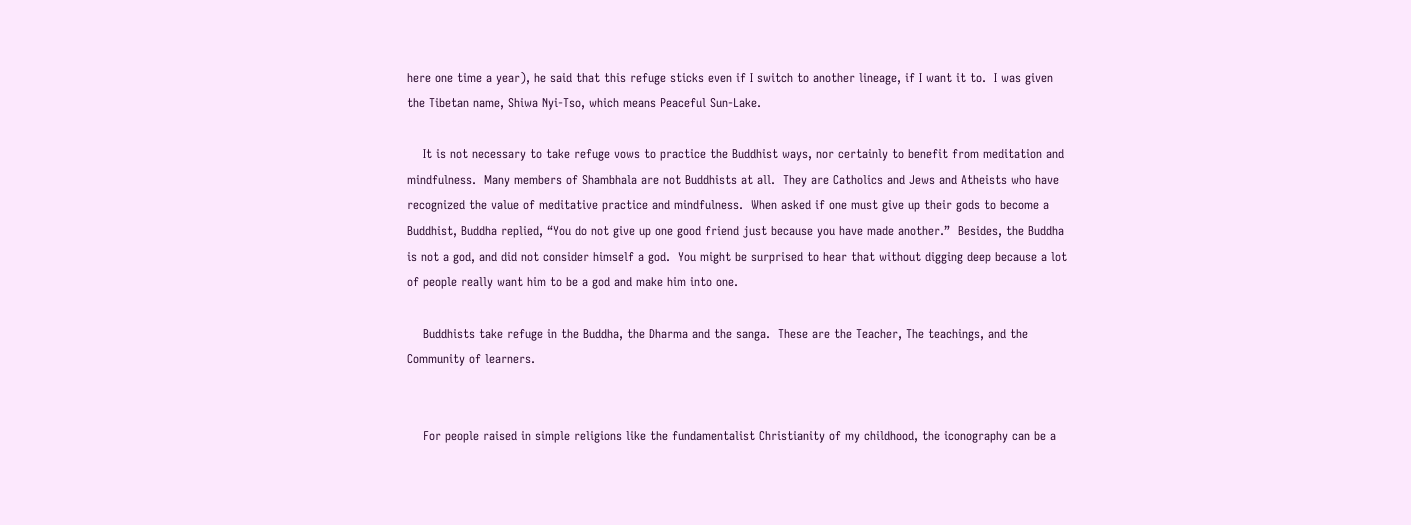here one time a year), he said that this refuge sticks even if I switch to another lineage, if I want it to.  I was given the Tibetan name, Shiwa Nyi-Tso, which means Peaceful Sun-Lake.

    It is not necessary to take refuge vows to practice the Buddhist ways, nor certainly to benefit from meditation and mindfulness.  Many members of Shambhala are not Buddhists at all.  They are Catholics and Jews and Atheists who have recognized the value of meditative practice and mindfulness.  When asked if one must give up their gods to become a Buddhist, Buddha replied, “You do not give up one good friend just because you have made another.”  Besides, the Buddha is not a god, and did not consider himself a god.  You might be surprised to hear that without digging deep because a lot of people really want him to be a god and make him into one.

    Buddhists take refuge in the Buddha, the Dharma and the sanga.  These are the Teacher, The teachings, and the Community of learners.


    For people raised in simple religions like the fundamentalist Christianity of my childhood, the iconography can be a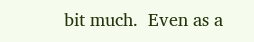bit much.  Even as a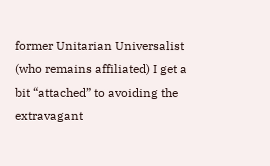former Unitarian Universalist (who remains affiliated) I get a bit “attached” to avoiding the extravagant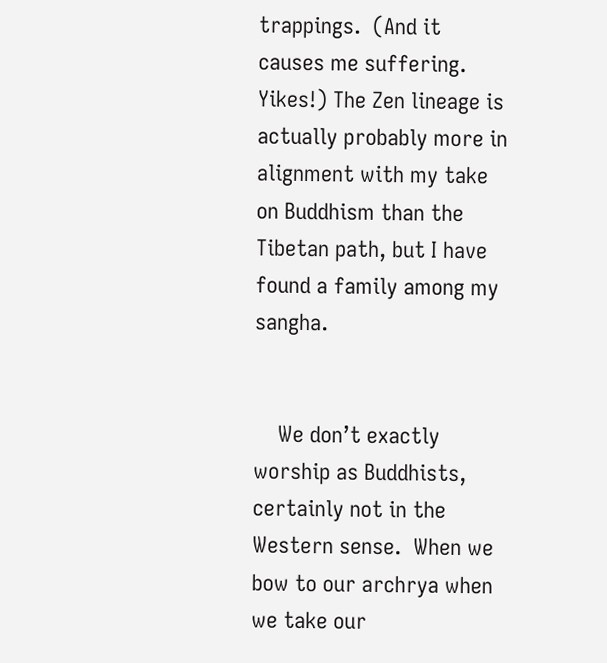trappings.  (And it causes me suffering. Yikes!) The Zen lineage is actually probably more in alignment with my take on Buddhism than the Tibetan path, but I have found a family among my sangha.


    We don’t exactly worship as Buddhists, certainly not in the Western sense.  When we bow to our archrya when we take our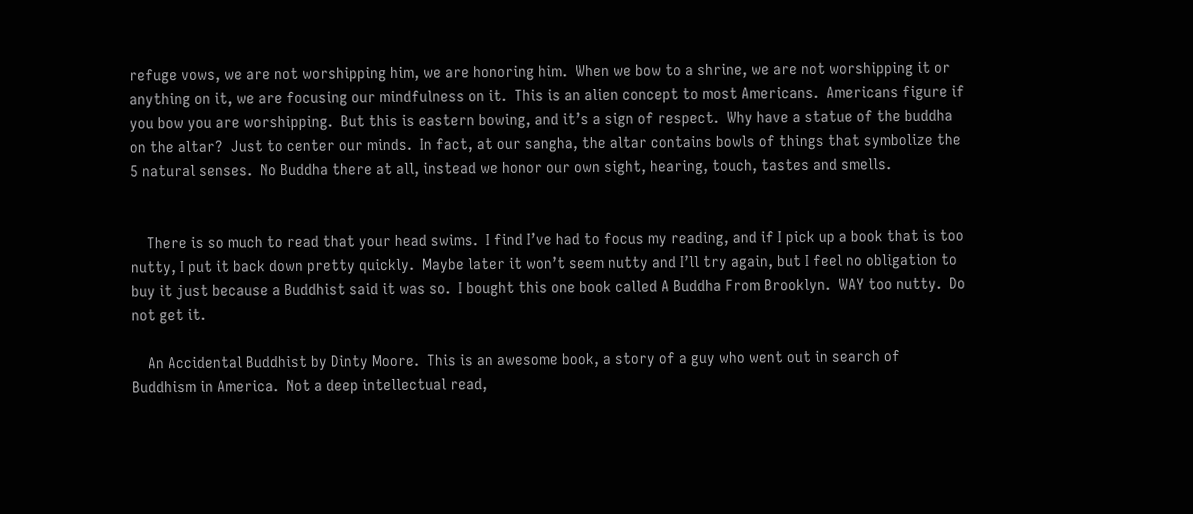refuge vows, we are not worshipping him, we are honoring him.  When we bow to a shrine, we are not worshipping it or anything on it, we are focusing our mindfulness on it.  This is an alien concept to most Americans.  Americans figure if you bow you are worshipping.  But this is eastern bowing, and it’s a sign of respect.  Why have a statue of the buddha on the altar?  Just to center our minds.  In fact, at our sangha, the altar contains bowls of things that symbolize the 5 natural senses.  No Buddha there at all, instead we honor our own sight, hearing, touch, tastes and smells.


    There is so much to read that your head swims.  I find I’ve had to focus my reading, and if I pick up a book that is too nutty, I put it back down pretty quickly.  Maybe later it won’t seem nutty and I’ll try again, but I feel no obligation to buy it just because a Buddhist said it was so.  I bought this one book called A Buddha From Brooklyn.  WAY too nutty.  Do not get it.

    An Accidental Buddhist by Dinty Moore.  This is an awesome book, a story of a guy who went out in search of Buddhism in America.  Not a deep intellectual read,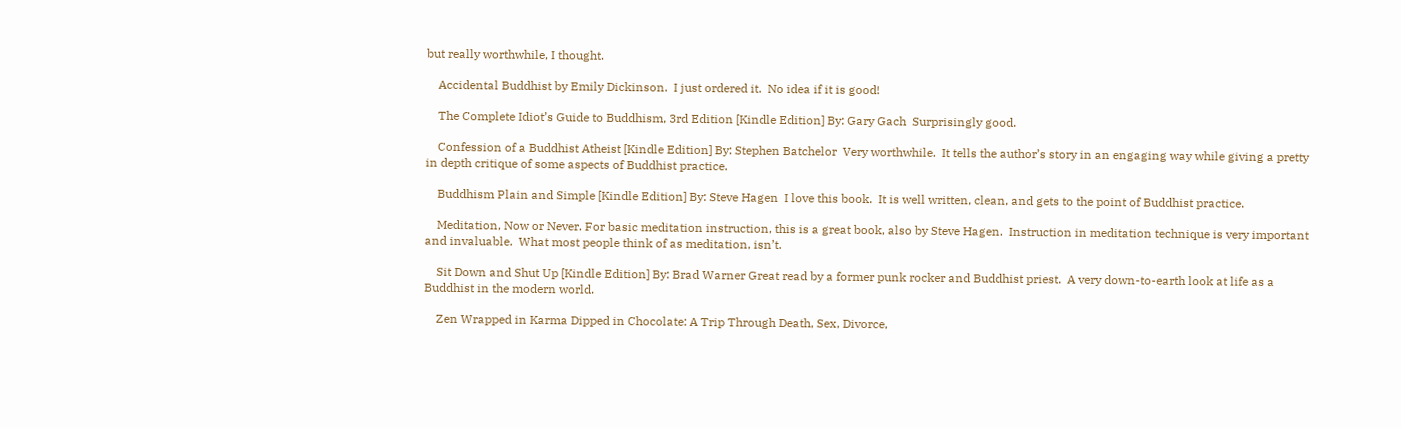but really worthwhile, I thought.

    Accidental Buddhist by Emily Dickinson.  I just ordered it.  No idea if it is good!

    The Complete Idiot’s Guide to Buddhism, 3rd Edition [Kindle Edition] By: Gary Gach  Surprisingly good.

    Confession of a Buddhist Atheist [Kindle Edition] By: Stephen Batchelor  Very worthwhile.  It tells the author’s story in an engaging way while giving a pretty in depth critique of some aspects of Buddhist practice.

    Buddhism Plain and Simple [Kindle Edition] By: Steve Hagen  I love this book.  It is well written, clean, and gets to the point of Buddhist practice.

    Meditation, Now or Never. For basic meditation instruction, this is a great book, also by Steve Hagen.  Instruction in meditation technique is very important and invaluable.  What most people think of as meditation, isn’t.

    Sit Down and Shut Up [Kindle Edition] By: Brad Warner Great read by a former punk rocker and Buddhist priest.  A very down-to-earth look at life as a Buddhist in the modern world.

    Zen Wrapped in Karma Dipped in Chocolate: A Trip Through Death, Sex, Divorce,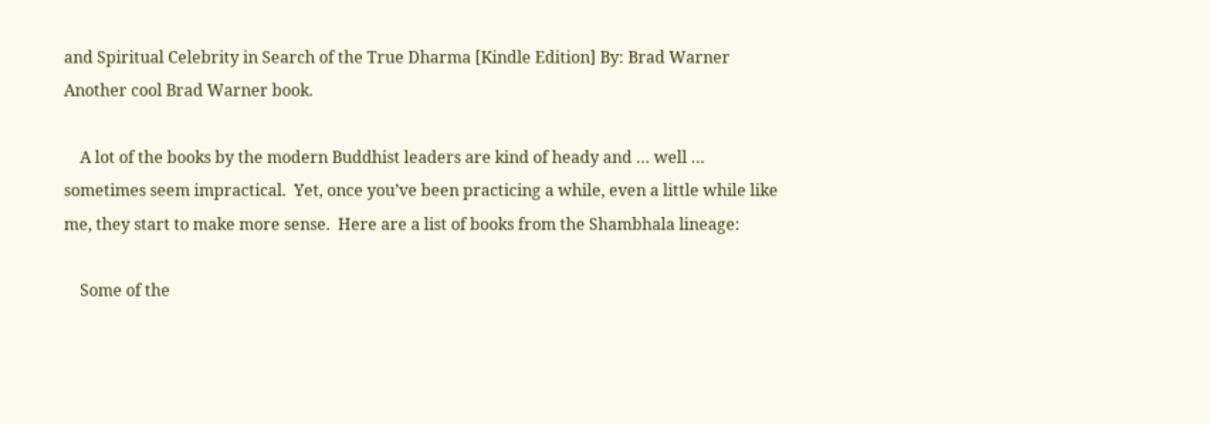and Spiritual Celebrity in Search of the True Dharma [Kindle Edition] By: Brad Warner  Another cool Brad Warner book.

    A lot of the books by the modern Buddhist leaders are kind of heady and … well … sometimes seem impractical.  Yet, once you’ve been practicing a while, even a little while like me, they start to make more sense.  Here are a list of books from the Shambhala lineage:

    Some of the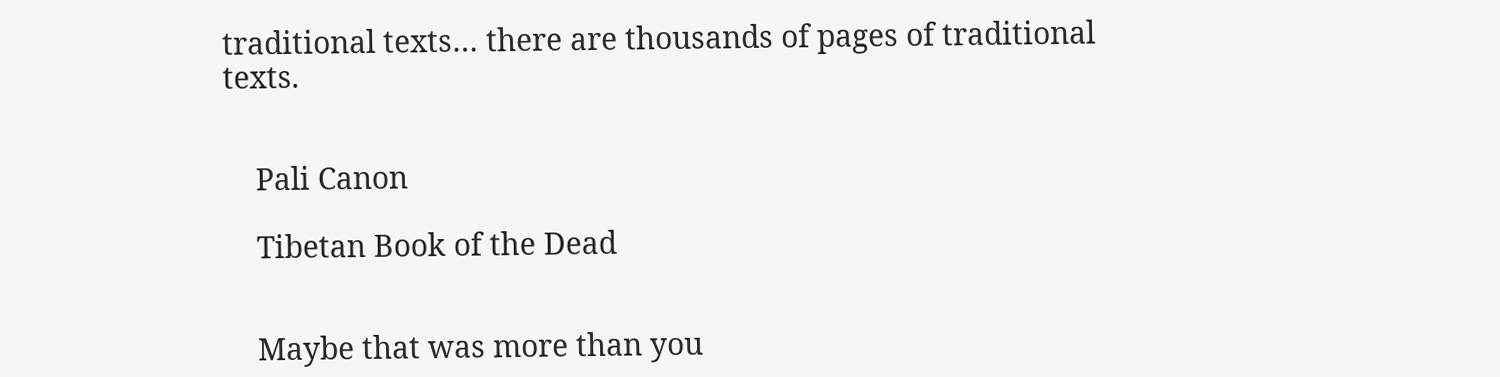traditional texts… there are thousands of pages of traditional texts.


    Pali Canon

    Tibetan Book of the Dead


    Maybe that was more than you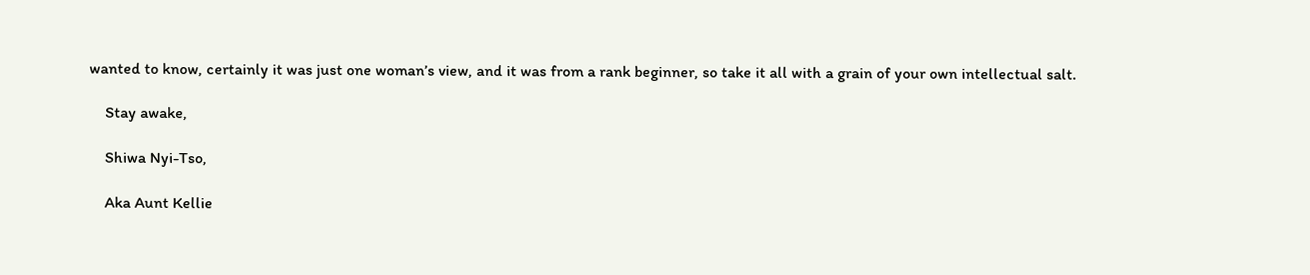wanted to know, certainly it was just one woman’s view, and it was from a rank beginner, so take it all with a grain of your own intellectual salt.

    Stay awake,

    Shiwa Nyi-Tso,

    Aka Aunt Kellie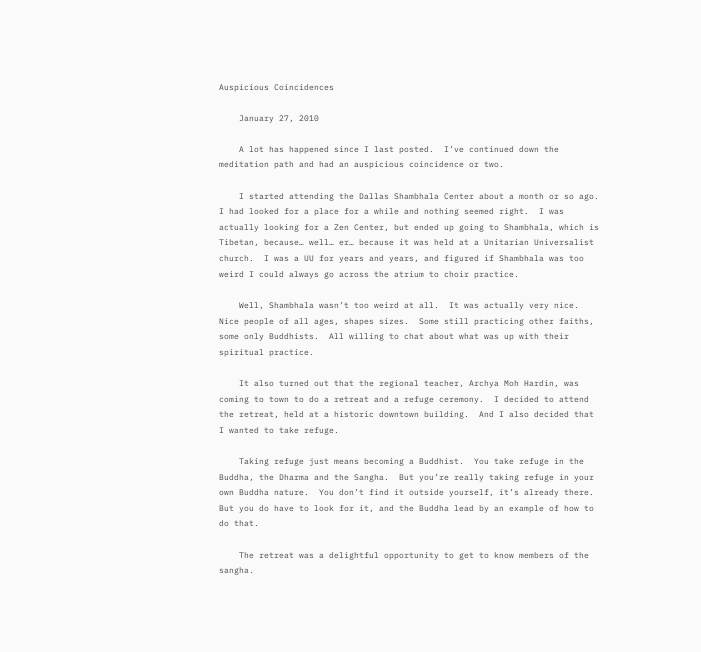Auspicious Coincidences

    January 27, 2010

    A lot has happened since I last posted.  I’ve continued down the meditation path and had an auspicious coincidence or two.

    I started attending the Dallas Shambhala Center about a month or so ago.  I had looked for a place for a while and nothing seemed right.  I was actually looking for a Zen Center, but ended up going to Shambhala, which is Tibetan, because… well… er… because it was held at a Unitarian Universalist church.  I was a UU for years and years, and figured if Shambhala was too weird I could always go across the atrium to choir practice.

    Well, Shambhala wasn’t too weird at all.  It was actually very nice.  Nice people of all ages, shapes sizes.  Some still practicing other faiths, some only Buddhists.  All willing to chat about what was up with their spiritual practice.

    It also turned out that the regional teacher, Archya Moh Hardin, was coming to town to do a retreat and a refuge ceremony.  I decided to attend the retreat, held at a historic downtown building.  And I also decided that I wanted to take refuge.

    Taking refuge just means becoming a Buddhist.  You take refuge in the Buddha, the Dharma and the Sangha.  But you’re really taking refuge in your own Buddha nature.  You don’t find it outside yourself, it’s already there.  But you do have to look for it, and the Buddha lead by an example of how to do that.

    The retreat was a delightful opportunity to get to know members of the sangha.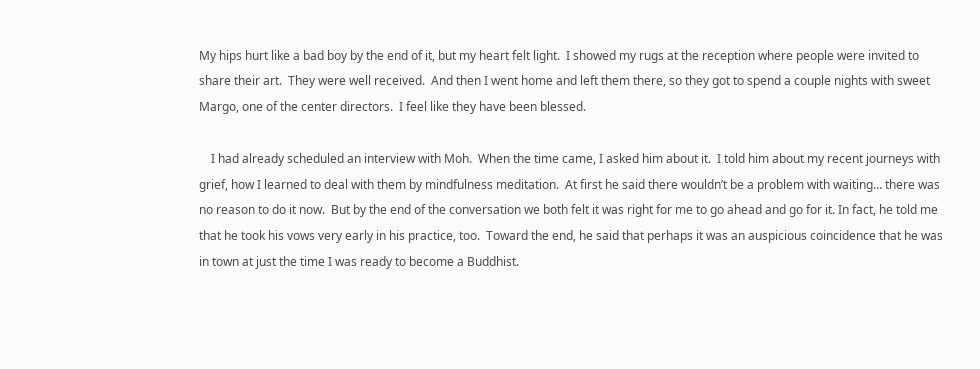My hips hurt like a bad boy by the end of it, but my heart felt light.  I showed my rugs at the reception where people were invited to share their art.  They were well received.  And then I went home and left them there, so they got to spend a couple nights with sweet Margo, one of the center directors.  I feel like they have been blessed.

    I had already scheduled an interview with Moh.  When the time came, I asked him about it.  I told him about my recent journeys with grief, how I learned to deal with them by mindfulness meditation.  At first he said there wouldn’t be a problem with waiting… there was no reason to do it now.  But by the end of the conversation we both felt it was right for me to go ahead and go for it. In fact, he told me that he took his vows very early in his practice, too.  Toward the end, he said that perhaps it was an auspicious coincidence that he was in town at just the time I was ready to become a Buddhist.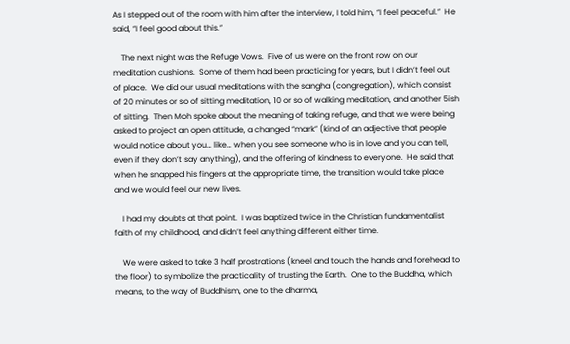As I stepped out of the room with him after the interview, I told him, “I feel peaceful.”  He said, “I feel good about this.”

    The next night was the Refuge Vows.  Five of us were on the front row on our meditation cushions.  Some of them had been practicing for years, but I didn’t feel out of place.  We did our usual meditations with the sangha (congregation), which consist of 20 minutes or so of sitting meditation, 10 or so of walking meditation, and another 5ish of sitting.  Then Moh spoke about the meaning of taking refuge, and that we were being asked to project an open attitude, a changed “mark” (kind of an adjective that people would notice about you… like… when you see someone who is in love and you can tell, even if they don’t say anything), and the offering of kindness to everyone.  He said that when he snapped his fingers at the appropriate time, the transition would take place and we would feel our new lives.

    I had my doubts at that point.  I was baptized twice in the Christian fundamentalist faith of my childhood, and didn’t feel anything different either time.

    We were asked to take 3 half prostrations (kneel and touch the hands and forehead to the floor) to symbolize the practicality of trusting the Earth.  One to the Buddha, which means, to the way of Buddhism, one to the dharma,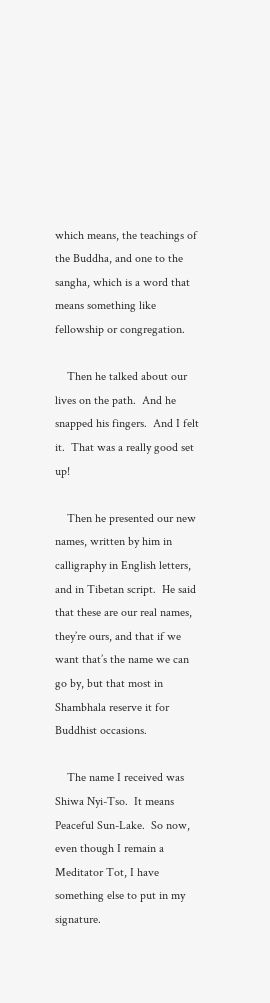which means, the teachings of the Buddha, and one to the sangha, which is a word that means something like fellowship or congregation.

    Then he talked about our lives on the path.  And he snapped his fingers.  And I felt it.  That was a really good set up!

    Then he presented our new names, written by him in calligraphy in English letters, and in Tibetan script.  He said that these are our real names, they’re ours, and that if we want that’s the name we can go by, but that most in Shambhala reserve it for Buddhist occasions.

    The name I received was Shiwa Nyi-Tso.  It means Peaceful Sun-Lake.  So now, even though I remain a Meditator Tot, I have something else to put in my signature.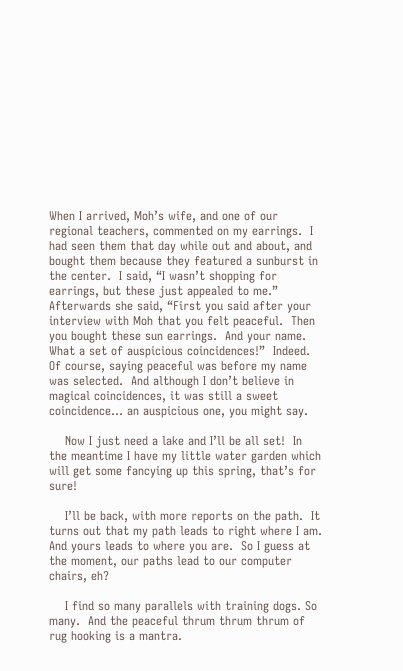When I arrived, Moh’s wife, and one of our regional teachers, commented on my earrings.  I had seen them that day while out and about, and bought them because they featured a sunburst in the center.  I said, “I wasn’t shopping for earrings, but these just appealed to me.”  Afterwards she said, “First you said after your interview with Moh that you felt peaceful.  Then you bought these sun earrings.  And your name.  What a set of auspicious coincidences!”  Indeed.  Of course, saying peaceful was before my name was selected.  And although I don’t believe in magical coincidences, it was still a sweet coincidence… an auspicious one, you might say.

    Now I just need a lake and I’ll be all set!  In the meantime I have my little water garden which will get some fancying up this spring, that’s for sure!

    I’ll be back, with more reports on the path.  It turns out that my path leads to right where I am.  And yours leads to where you are.  So I guess at the moment, our paths lead to our computer chairs, eh?

    I find so many parallels with training dogs. So many.  And the peaceful thrum thrum thrum of rug hooking is a mantra.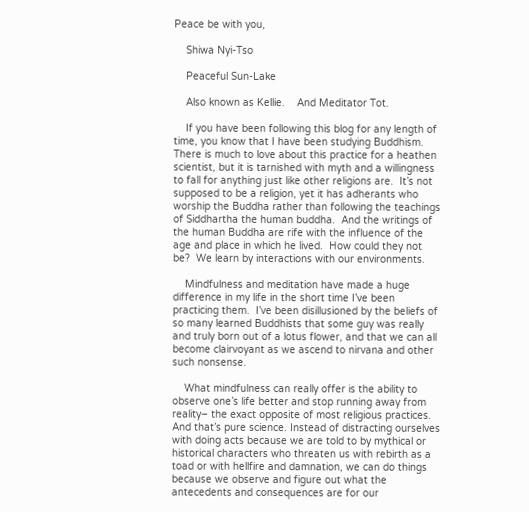Peace be with you,

    Shiwa Nyi-Tso

    Peaceful Sun-Lake

    Also known as Kellie.    And Meditator Tot.

    If you have been following this blog for any length of time, you know that I have been studying Buddhism.  There is much to love about this practice for a heathen scientist, but it is tarnished with myth and a willingness to fall for anything just like other religions are.  It’s not supposed to be a religion, yet it has adherants who worship the Buddha rather than following the teachings of Siddhartha the human buddha.  And the writings of the human Buddha are rife with the influence of the age and place in which he lived.  How could they not be?  We learn by interactions with our environments.

    Mindfulness and meditation have made a huge difference in my life in the short time I’ve been practicing them.  I’ve been disillusioned by the beliefs of so many learned Buddhists that some guy was really and truly born out of a lotus flower, and that we can all become clairvoyant as we ascend to nirvana and other such nonsense.

    What mindfulness can really offer is the ability to observe one’s life better and stop running away from reality– the exact opposite of most religious practices.  And that’s pure science. Instead of distracting ourselves with doing acts because we are told to by mythical or historical characters who threaten us with rebirth as a toad or with hellfire and damnation, we can do things because we observe and figure out what the antecedents and consequences are for our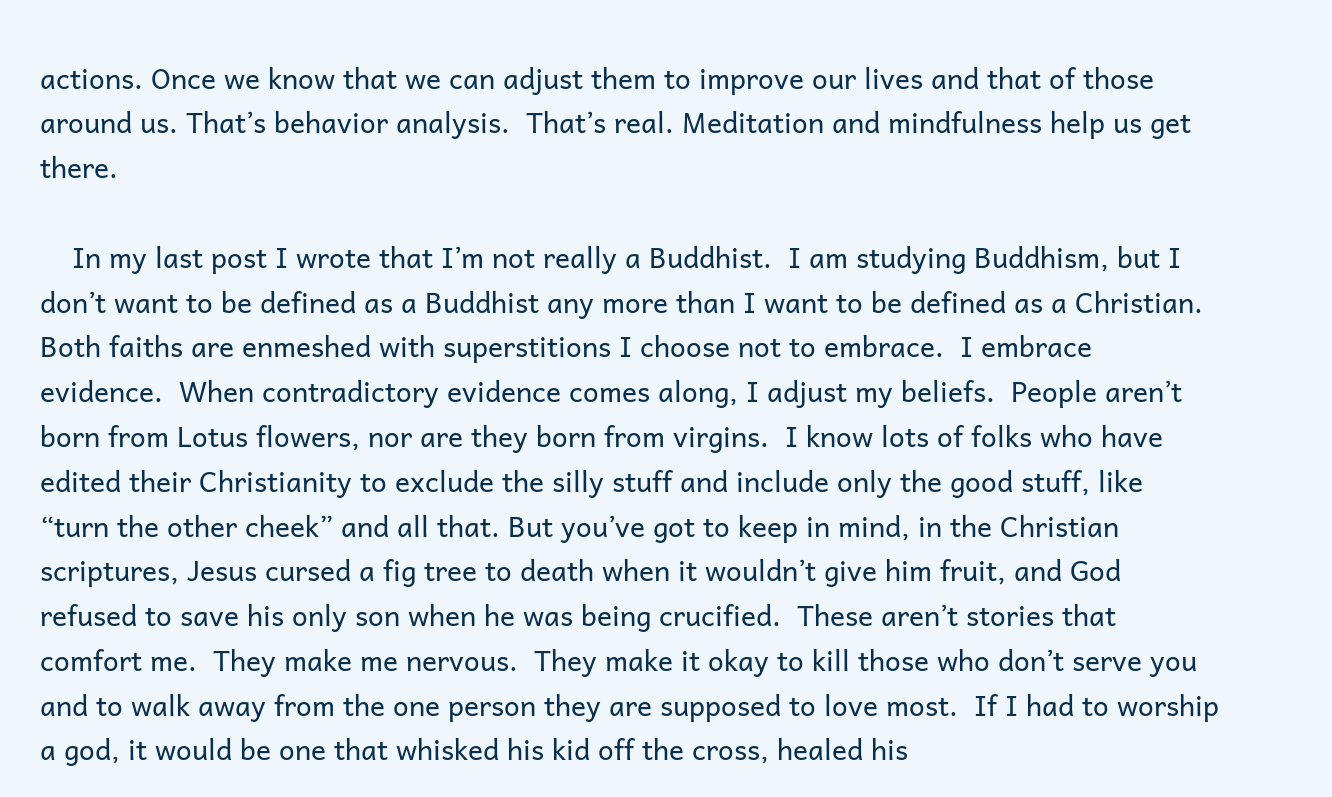actions. Once we know that we can adjust them to improve our lives and that of those around us. That’s behavior analysis.  That’s real. Meditation and mindfulness help us get there.

    In my last post I wrote that I’m not really a Buddhist.  I am studying Buddhism, but I don’t want to be defined as a Buddhist any more than I want to be defined as a Christian. Both faiths are enmeshed with superstitions I choose not to embrace.  I embrace evidence.  When contradictory evidence comes along, I adjust my beliefs.  People aren’t born from Lotus flowers, nor are they born from virgins.  I know lots of folks who have edited their Christianity to exclude the silly stuff and include only the good stuff, like “turn the other cheek” and all that. But you’ve got to keep in mind, in the Christian scriptures, Jesus cursed a fig tree to death when it wouldn’t give him fruit, and God refused to save his only son when he was being crucified.  These aren’t stories that comfort me.  They make me nervous.  They make it okay to kill those who don’t serve you and to walk away from the one person they are supposed to love most.  If I had to worship a god, it would be one that whisked his kid off the cross, healed his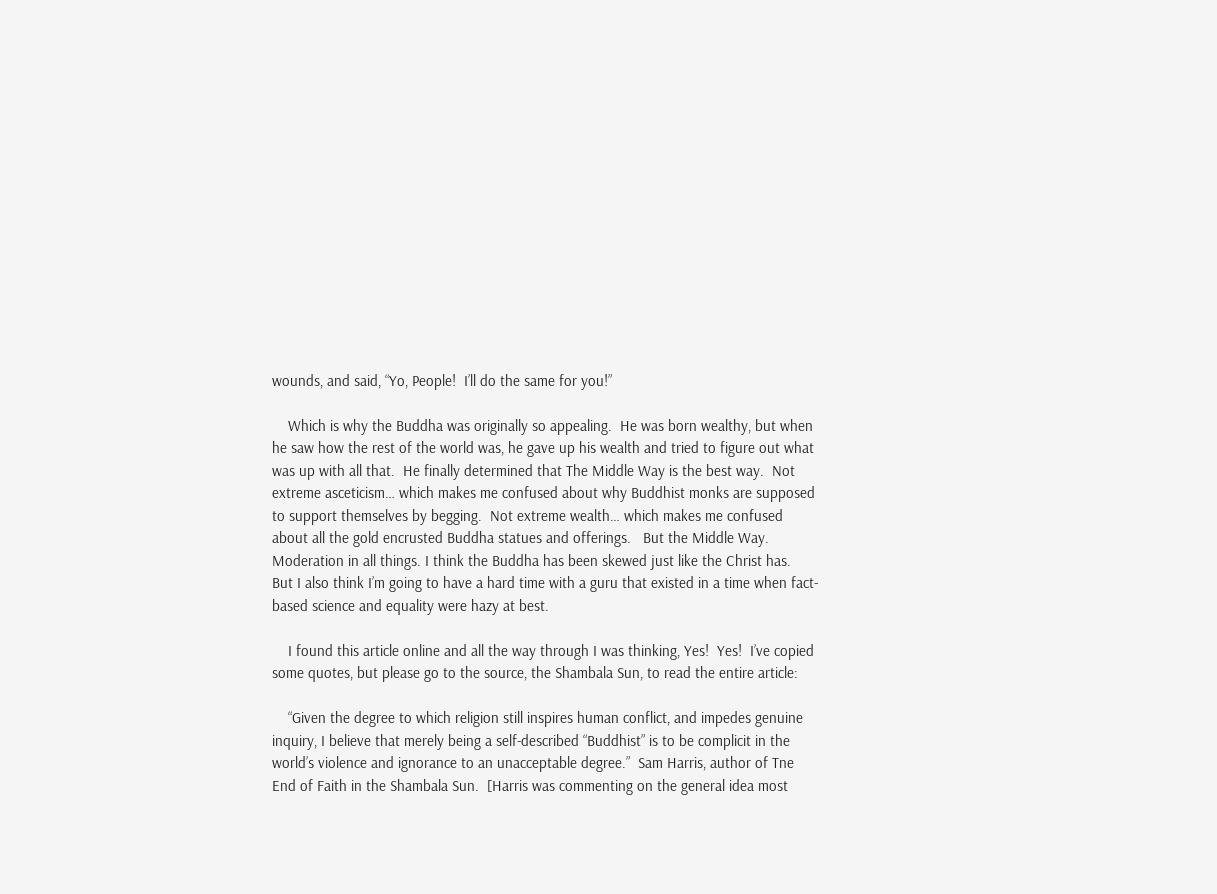wounds, and said, “Yo, People!  I’ll do the same for you!”

    Which is why the Buddha was originally so appealing.  He was born wealthy, but when he saw how the rest of the world was, he gave up his wealth and tried to figure out what was up with all that.  He finally determined that The Middle Way is the best way.  Not extreme asceticism… which makes me confused about why Buddhist monks are supposed to support themselves by begging.  Not extreme wealth… which makes me confused about all the gold encrusted Buddha statues and offerings.   But the Middle Way.  Moderation in all things. I think the Buddha has been skewed just like the Christ has.  But I also think I’m going to have a hard time with a guru that existed in a time when fact-based science and equality were hazy at best.

    I found this article online and all the way through I was thinking, Yes!  Yes!  I’ve copied some quotes, but please go to the source, the Shambala Sun, to read the entire article:

    “Given the degree to which religion still inspires human conflict, and impedes genuine inquiry, I believe that merely being a self-described “Buddhist” is to be complicit in the world’s violence and ignorance to an unacceptable degree.”  Sam Harris, author of Tne End of Faith in the Shambala Sun.  [Harris was commenting on the general idea most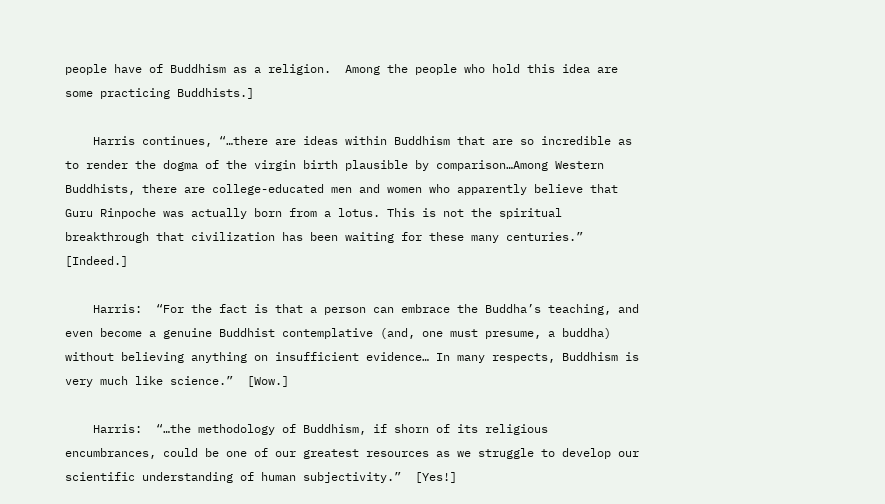people have of Buddhism as a religion.  Among the people who hold this idea are some practicing Buddhists.]

    Harris continues, “…there are ideas within Buddhism that are so incredible as to render the dogma of the virgin birth plausible by comparison…Among Western Buddhists, there are college-educated men and women who apparently believe that Guru Rinpoche was actually born from a lotus. This is not the spiritual breakthrough that civilization has been waiting for these many centuries.”  [Indeed.]

    Harris:  “For the fact is that a person can embrace the Buddha’s teaching, and even become a genuine Buddhist contemplative (and, one must presume, a buddha) without believing anything on insufficient evidence… In many respects, Buddhism is very much like science.”  [Wow.]

    Harris:  “…the methodology of Buddhism, if shorn of its religious encumbrances, could be one of our greatest resources as we struggle to develop our scientific understanding of human subjectivity.”  [Yes!]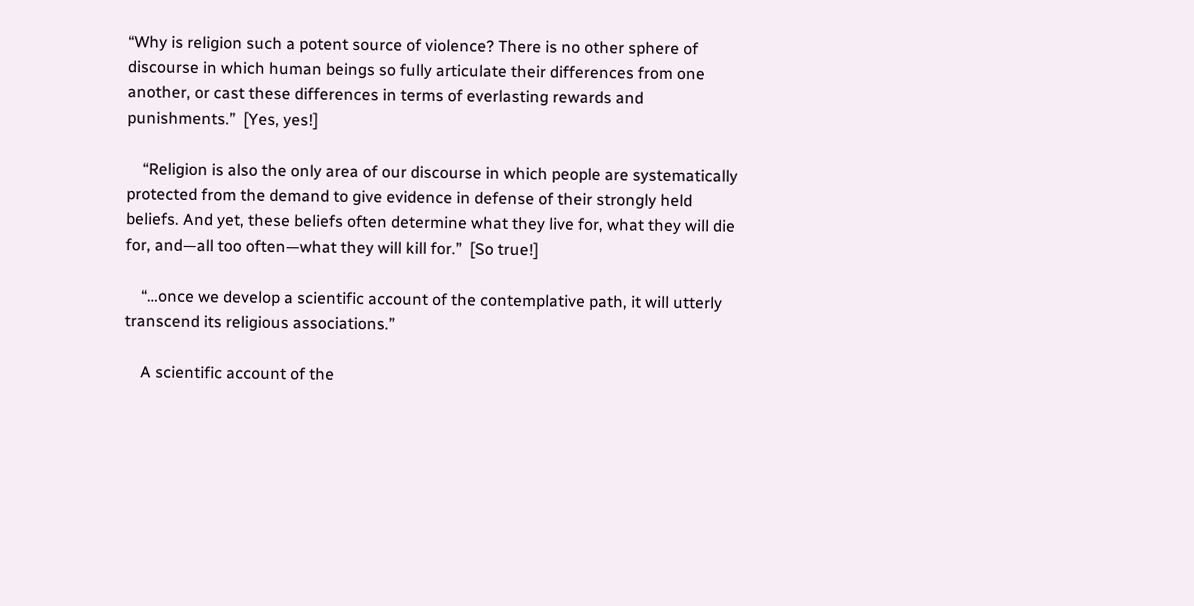“Why is religion such a potent source of violence? There is no other sphere of discourse in which human beings so fully articulate their differences from one another, or cast these differences in terms of everlasting rewards and punishments.”  [Yes, yes!]

    “Religion is also the only area of our discourse in which people are systematically protected from the demand to give evidence in defense of their strongly held beliefs. And yet, these beliefs often determine what they live for, what they will die for, and—all too often—what they will kill for.”  [So true!]

    “…once we develop a scientific account of the contemplative path, it will utterly transcend its religious associations.”

    A scientific account of the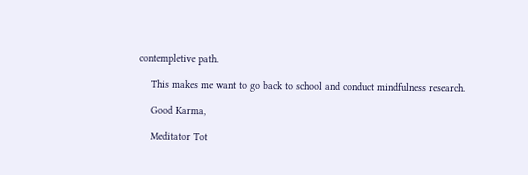contempletive path.

    This makes me want to go back to school and conduct mindfulness research.

    Good Karma,

    Meditator Tot